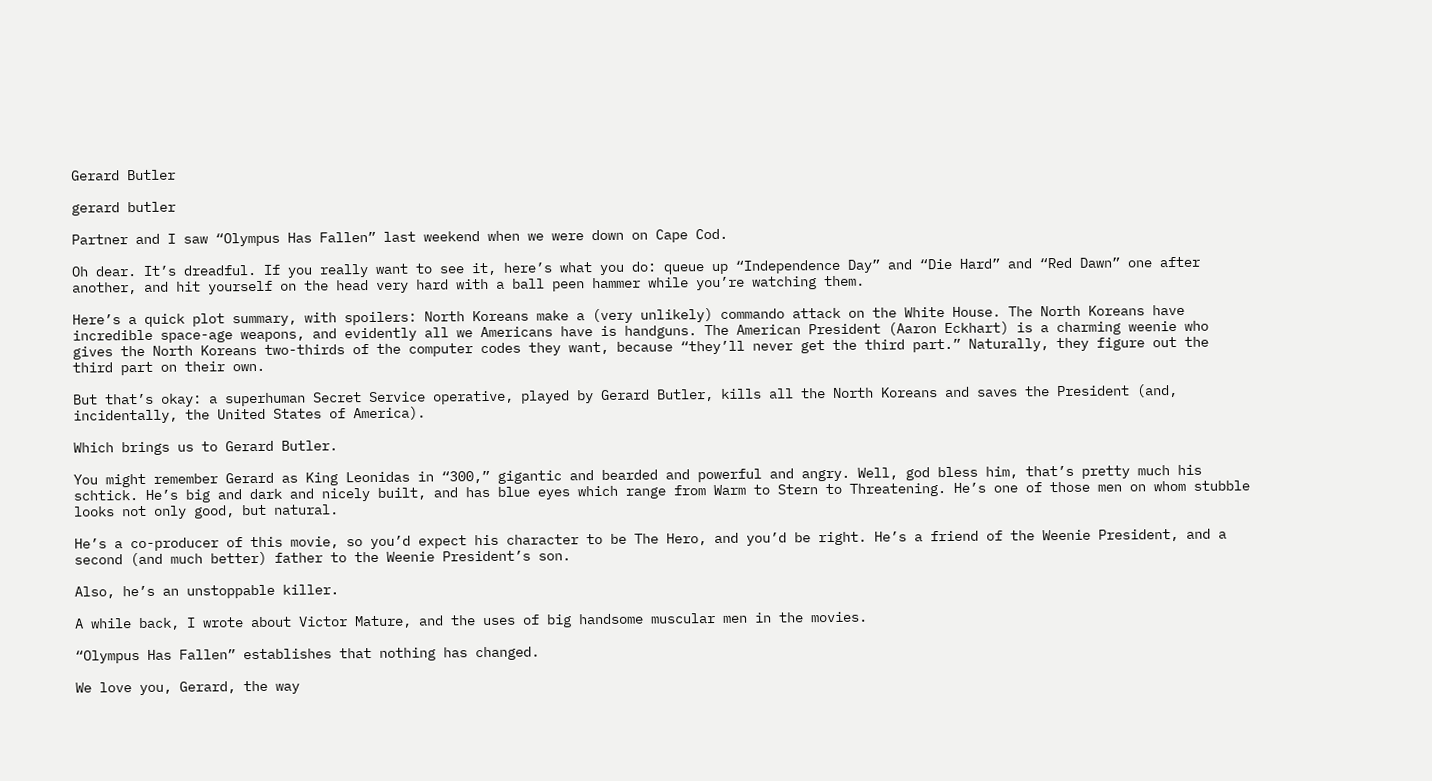Gerard Butler

gerard butler

Partner and I saw “Olympus Has Fallen” last weekend when we were down on Cape Cod.

Oh dear. It’s dreadful. If you really want to see it, here’s what you do: queue up “Independence Day” and “Die Hard” and “Red Dawn” one after another, and hit yourself on the head very hard with a ball peen hammer while you’re watching them.

Here’s a quick plot summary, with spoilers: North Koreans make a (very unlikely) commando attack on the White House. The North Koreans have incredible space-age weapons, and evidently all we Americans have is handguns. The American President (Aaron Eckhart) is a charming weenie who gives the North Koreans two-thirds of the computer codes they want, because “they’ll never get the third part.” Naturally, they figure out the third part on their own.

But that’s okay: a superhuman Secret Service operative, played by Gerard Butler, kills all the North Koreans and saves the President (and, incidentally, the United States of America).

Which brings us to Gerard Butler.

You might remember Gerard as King Leonidas in “300,” gigantic and bearded and powerful and angry. Well, god bless him, that’s pretty much his schtick. He’s big and dark and nicely built, and has blue eyes which range from Warm to Stern to Threatening. He’s one of those men on whom stubble looks not only good, but natural.

He’s a co-producer of this movie, so you’d expect his character to be The Hero, and you’d be right. He’s a friend of the Weenie President, and a second (and much better) father to the Weenie President’s son.

Also, he’s an unstoppable killer.

A while back, I wrote about Victor Mature, and the uses of big handsome muscular men in the movies.

“Olympus Has Fallen” establishes that nothing has changed.

We love you, Gerard, the way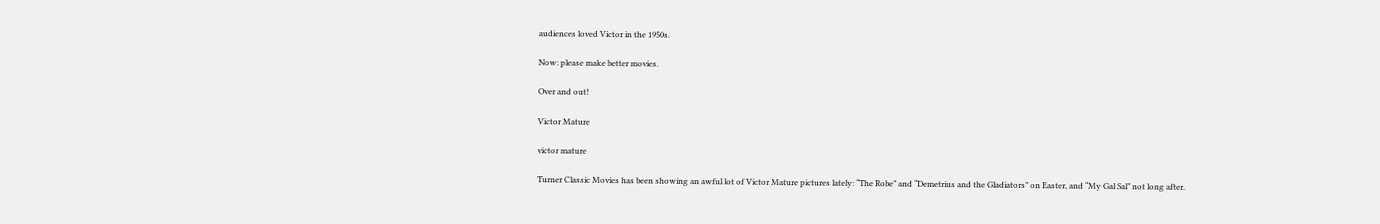audiences loved Victor in the 1950s.

Now: please make better movies.

Over and out!

Victor Mature

victor mature

Turner Classic Movies has been showing an awful lot of Victor Mature pictures lately: “The Robe” and “Demetrius and the Gladiators” on Easter, and “My Gal Sal” not long after.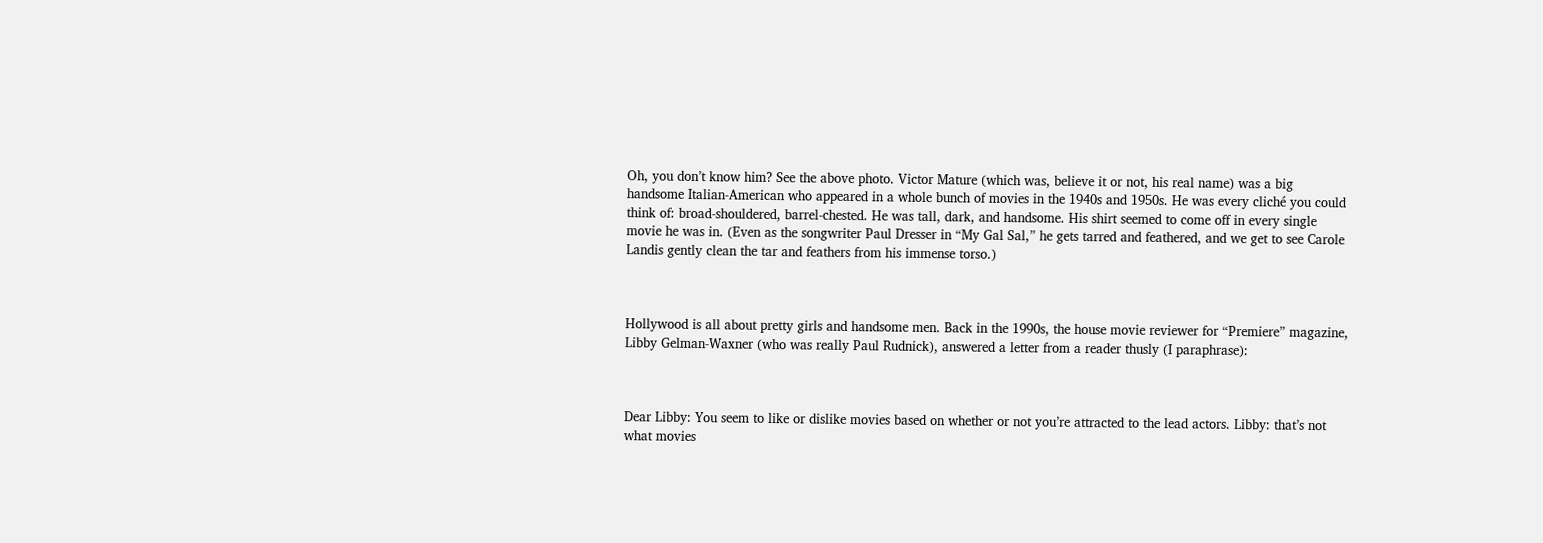Oh, you don’t know him? See the above photo. Victor Mature (which was, believe it or not, his real name) was a big handsome Italian-American who appeared in a whole bunch of movies in the 1940s and 1950s. He was every cliché you could think of: broad-shouldered, barrel-chested. He was tall, dark, and handsome. His shirt seemed to come off in every single movie he was in. (Even as the songwriter Paul Dresser in “My Gal Sal,” he gets tarred and feathered, and we get to see Carole Landis gently clean the tar and feathers from his immense torso.)



Hollywood is all about pretty girls and handsome men. Back in the 1990s, the house movie reviewer for “Premiere” magazine, Libby Gelman-Waxner (who was really Paul Rudnick), answered a letter from a reader thusly (I paraphrase):



Dear Libby: You seem to like or dislike movies based on whether or not you’re attracted to the lead actors. Libby: that’s not what movies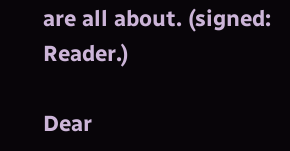are all about. (signed: Reader.)

Dear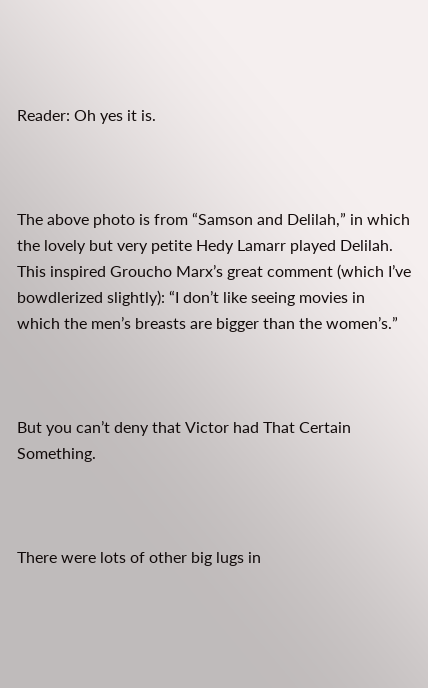Reader: Oh yes it is.



The above photo is from “Samson and Delilah,” in which the lovely but very petite Hedy Lamarr played Delilah. This inspired Groucho Marx’s great comment (which I’ve bowdlerized slightly): “I don’t like seeing movies in which the men’s breasts are bigger than the women’s.”



But you can’t deny that Victor had That Certain Something.



There were lots of other big lugs in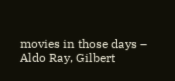movies in those days – Aldo Ray, Gilbert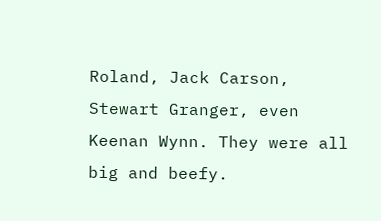Roland, Jack Carson, Stewart Granger, even Keenan Wynn. They were all big and beefy.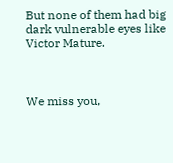But none of them had big dark vulnerable eyes like Victor Mature.



We miss you,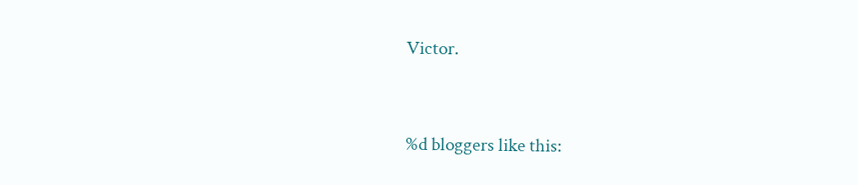Victor.


%d bloggers like this: